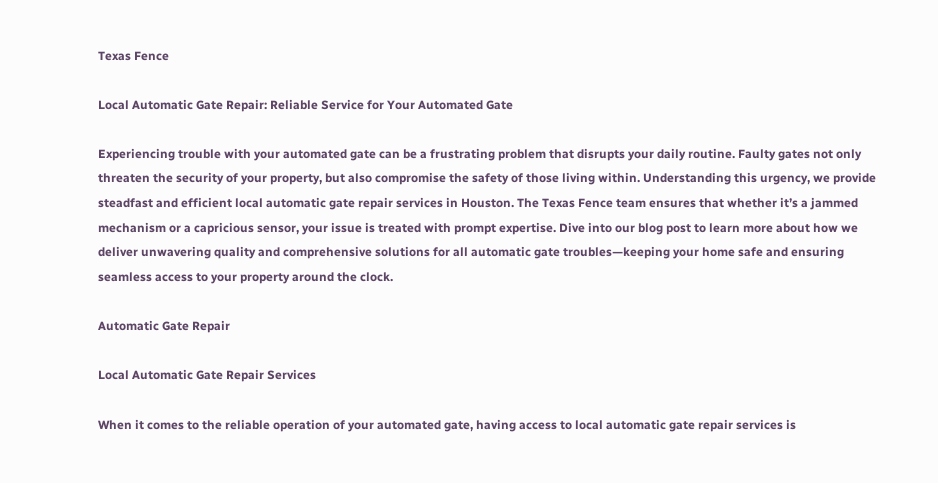Texas Fence

Local Automatic Gate Repair: Reliable Service for Your Automated Gate

Experiencing trouble with your automated gate can be a frustrating problem that disrupts your daily routine. Faulty gates not only threaten the security of your property, but also compromise the safety of those living within. Understanding this urgency, we provide steadfast and efficient local automatic gate repair services in Houston. The Texas Fence team ensures that whether it’s a jammed mechanism or a capricious sensor, your issue is treated with prompt expertise. Dive into our blog post to learn more about how we deliver unwavering quality and comprehensive solutions for all automatic gate troubles—keeping your home safe and ensuring seamless access to your property around the clock.

Automatic Gate Repair

Local Automatic Gate Repair Services

When it comes to the reliable operation of your automated gate, having access to local automatic gate repair services is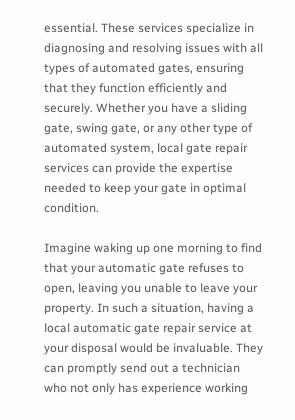essential. These services specialize in diagnosing and resolving issues with all types of automated gates, ensuring that they function efficiently and securely. Whether you have a sliding gate, swing gate, or any other type of automated system, local gate repair services can provide the expertise needed to keep your gate in optimal condition.

Imagine waking up one morning to find that your automatic gate refuses to open, leaving you unable to leave your property. In such a situation, having a local automatic gate repair service at your disposal would be invaluable. They can promptly send out a technician who not only has experience working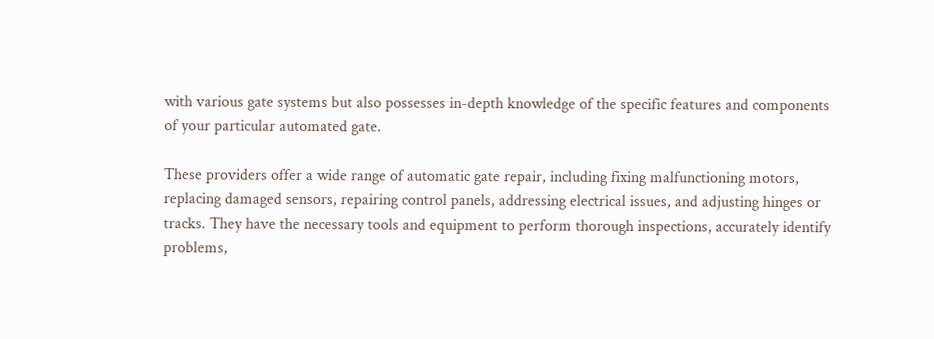with various gate systems but also possesses in-depth knowledge of the specific features and components of your particular automated gate.

These providers offer a wide range of automatic gate repair, including fixing malfunctioning motors, replacing damaged sensors, repairing control panels, addressing electrical issues, and adjusting hinges or tracks. They have the necessary tools and equipment to perform thorough inspections, accurately identify problems,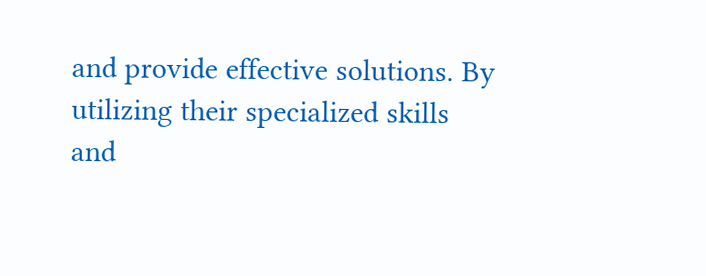and provide effective solutions. By utilizing their specialized skills and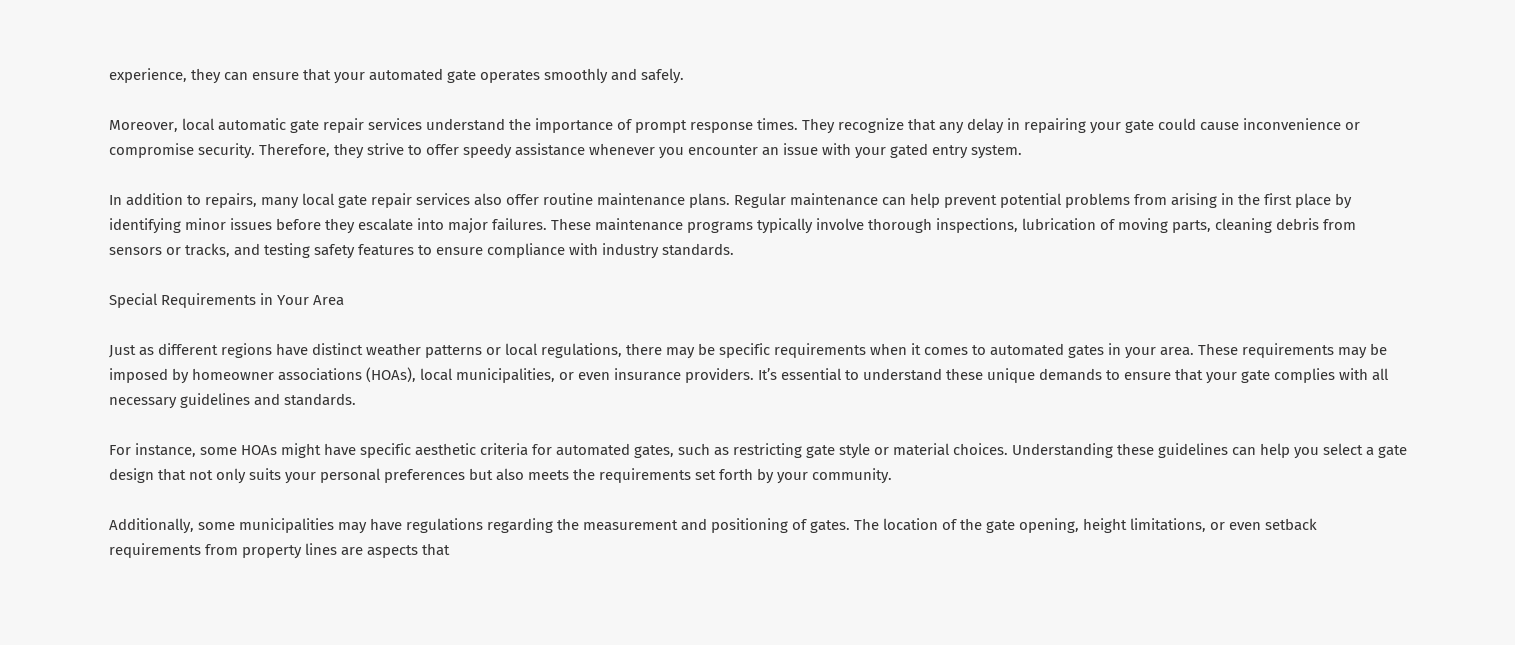experience, they can ensure that your automated gate operates smoothly and safely.

Moreover, local automatic gate repair services understand the importance of prompt response times. They recognize that any delay in repairing your gate could cause inconvenience or compromise security. Therefore, they strive to offer speedy assistance whenever you encounter an issue with your gated entry system.

In addition to repairs, many local gate repair services also offer routine maintenance plans. Regular maintenance can help prevent potential problems from arising in the first place by identifying minor issues before they escalate into major failures. These maintenance programs typically involve thorough inspections, lubrication of moving parts, cleaning debris from sensors or tracks, and testing safety features to ensure compliance with industry standards.

Special Requirements in Your Area

Just as different regions have distinct weather patterns or local regulations, there may be specific requirements when it comes to automated gates in your area. These requirements may be imposed by homeowner associations (HOAs), local municipalities, or even insurance providers. It’s essential to understand these unique demands to ensure that your gate complies with all necessary guidelines and standards.

For instance, some HOAs might have specific aesthetic criteria for automated gates, such as restricting gate style or material choices. Understanding these guidelines can help you select a gate design that not only suits your personal preferences but also meets the requirements set forth by your community.

Additionally, some municipalities may have regulations regarding the measurement and positioning of gates. The location of the gate opening, height limitations, or even setback requirements from property lines are aspects that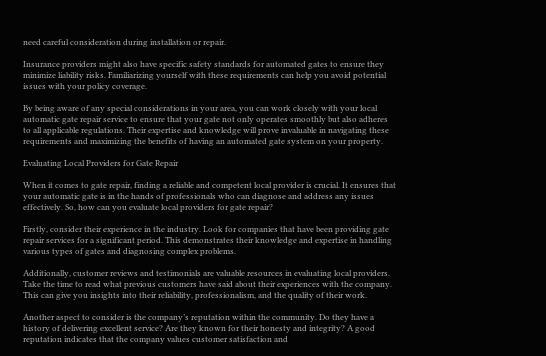need careful consideration during installation or repair.

Insurance providers might also have specific safety standards for automated gates to ensure they minimize liability risks. Familiarizing yourself with these requirements can help you avoid potential issues with your policy coverage.

By being aware of any special considerations in your area, you can work closely with your local automatic gate repair service to ensure that your gate not only operates smoothly but also adheres to all applicable regulations. Their expertise and knowledge will prove invaluable in navigating these requirements and maximizing the benefits of having an automated gate system on your property.

Evaluating Local Providers for Gate Repair

When it comes to gate repair, finding a reliable and competent local provider is crucial. It ensures that your automatic gate is in the hands of professionals who can diagnose and address any issues effectively. So, how can you evaluate local providers for gate repair?

Firstly, consider their experience in the industry. Look for companies that have been providing gate repair services for a significant period. This demonstrates their knowledge and expertise in handling various types of gates and diagnosing complex problems.

Additionally, customer reviews and testimonials are valuable resources in evaluating local providers. Take the time to read what previous customers have said about their experiences with the company. This can give you insights into their reliability, professionalism, and the quality of their work.

Another aspect to consider is the company’s reputation within the community. Do they have a history of delivering excellent service? Are they known for their honesty and integrity? A good reputation indicates that the company values customer satisfaction and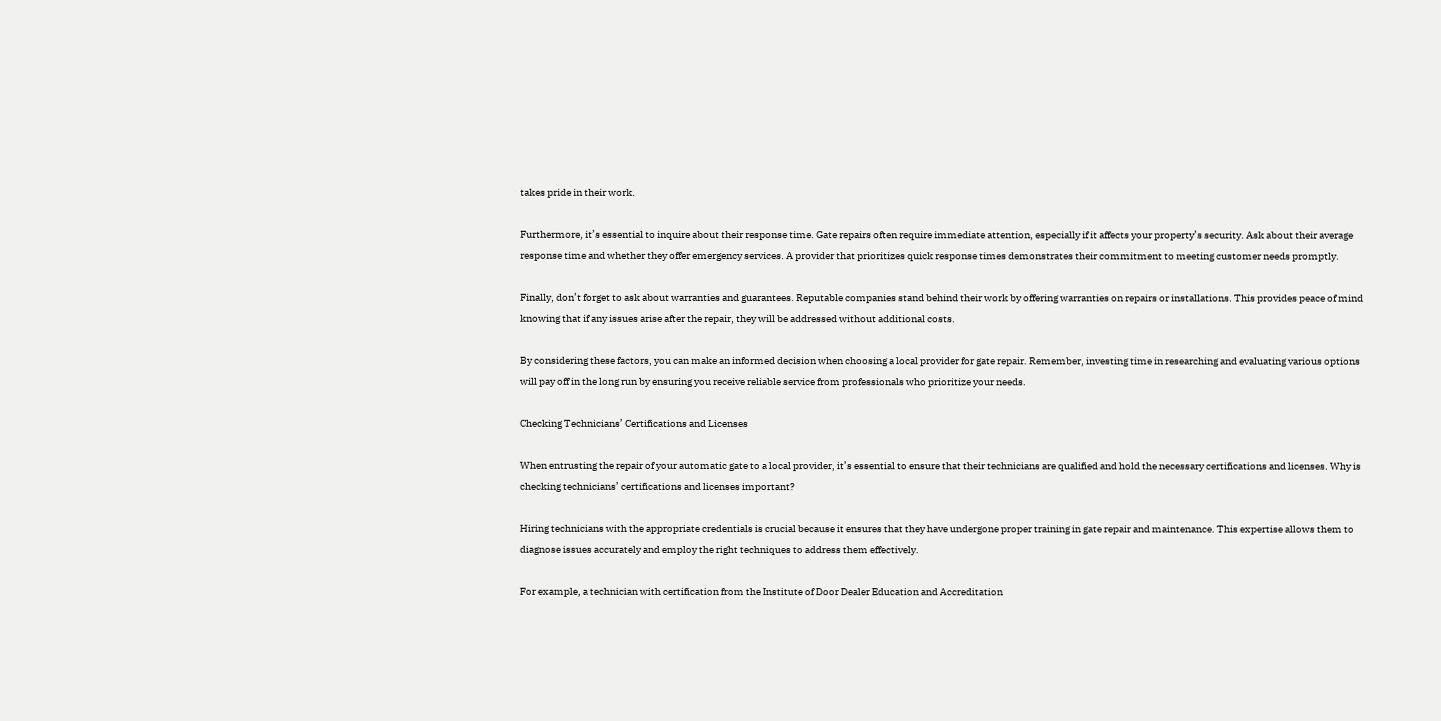takes pride in their work.

Furthermore, it’s essential to inquire about their response time. Gate repairs often require immediate attention, especially if it affects your property’s security. Ask about their average response time and whether they offer emergency services. A provider that prioritizes quick response times demonstrates their commitment to meeting customer needs promptly.

Finally, don’t forget to ask about warranties and guarantees. Reputable companies stand behind their work by offering warranties on repairs or installations. This provides peace of mind knowing that if any issues arise after the repair, they will be addressed without additional costs.

By considering these factors, you can make an informed decision when choosing a local provider for gate repair. Remember, investing time in researching and evaluating various options will pay off in the long run by ensuring you receive reliable service from professionals who prioritize your needs.

Checking Technicians’ Certifications and Licenses

When entrusting the repair of your automatic gate to a local provider, it’s essential to ensure that their technicians are qualified and hold the necessary certifications and licenses. Why is checking technicians’ certifications and licenses important?

Hiring technicians with the appropriate credentials is crucial because it ensures that they have undergone proper training in gate repair and maintenance. This expertise allows them to diagnose issues accurately and employ the right techniques to address them effectively.

For example, a technician with certification from the Institute of Door Dealer Education and Accreditation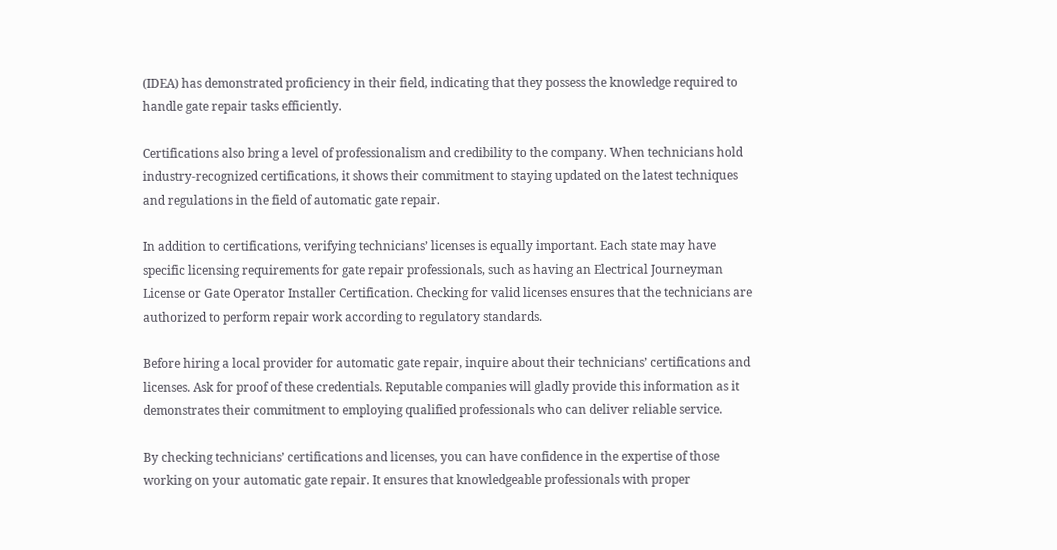(IDEA) has demonstrated proficiency in their field, indicating that they possess the knowledge required to handle gate repair tasks efficiently.

Certifications also bring a level of professionalism and credibility to the company. When technicians hold industry-recognized certifications, it shows their commitment to staying updated on the latest techniques and regulations in the field of automatic gate repair.

In addition to certifications, verifying technicians’ licenses is equally important. Each state may have specific licensing requirements for gate repair professionals, such as having an Electrical Journeyman License or Gate Operator Installer Certification. Checking for valid licenses ensures that the technicians are authorized to perform repair work according to regulatory standards.

Before hiring a local provider for automatic gate repair, inquire about their technicians’ certifications and licenses. Ask for proof of these credentials. Reputable companies will gladly provide this information as it demonstrates their commitment to employing qualified professionals who can deliver reliable service.

By checking technicians’ certifications and licenses, you can have confidence in the expertise of those working on your automatic gate repair. It ensures that knowledgeable professionals with proper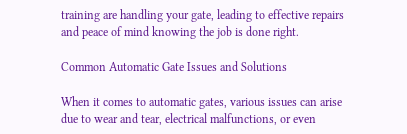training are handling your gate, leading to effective repairs and peace of mind knowing the job is done right.

Common Automatic Gate Issues and Solutions

When it comes to automatic gates, various issues can arise due to wear and tear, electrical malfunctions, or even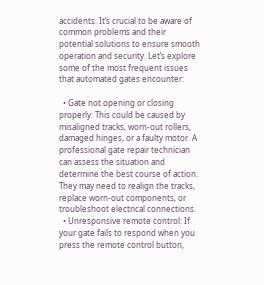accidents. It’s crucial to be aware of common problems and their potential solutions to ensure smooth operation and security. Let’s explore some of the most frequent issues that automated gates encounter:

  • Gate not opening or closing properly: This could be caused by misaligned tracks, worn-out rollers, damaged hinges, or a faulty motor. A professional gate repair technician can assess the situation and determine the best course of action. They may need to realign the tracks, replace worn-out components, or troubleshoot electrical connections.
  • Unresponsive remote control: If your gate fails to respond when you press the remote control button,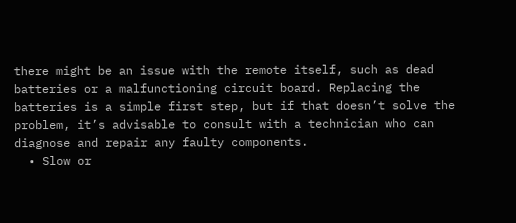there might be an issue with the remote itself, such as dead batteries or a malfunctioning circuit board. Replacing the batteries is a simple first step, but if that doesn’t solve the problem, it’s advisable to consult with a technician who can diagnose and repair any faulty components.
  • Slow or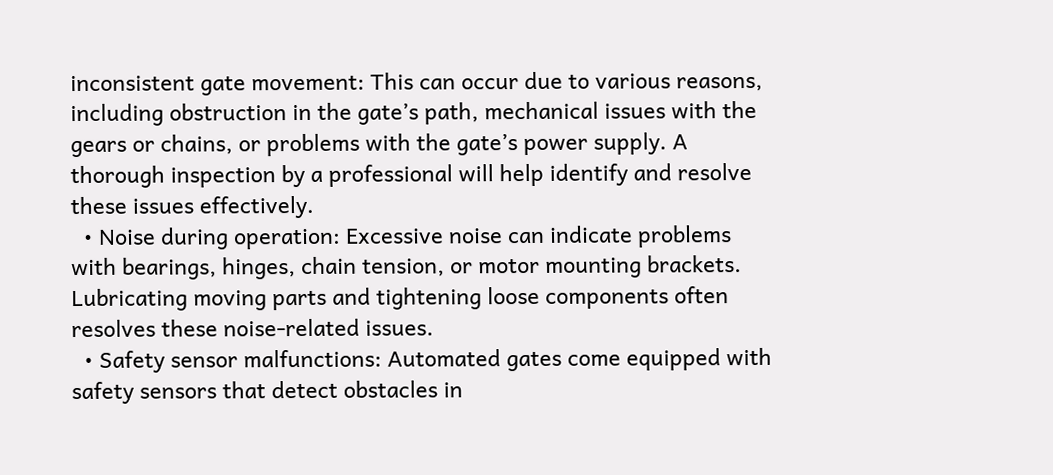inconsistent gate movement: This can occur due to various reasons, including obstruction in the gate’s path, mechanical issues with the gears or chains, or problems with the gate’s power supply. A thorough inspection by a professional will help identify and resolve these issues effectively.
  • Noise during operation: Excessive noise can indicate problems with bearings, hinges, chain tension, or motor mounting brackets. Lubricating moving parts and tightening loose components often resolves these noise-related issues.
  • Safety sensor malfunctions: Automated gates come equipped with safety sensors that detect obstacles in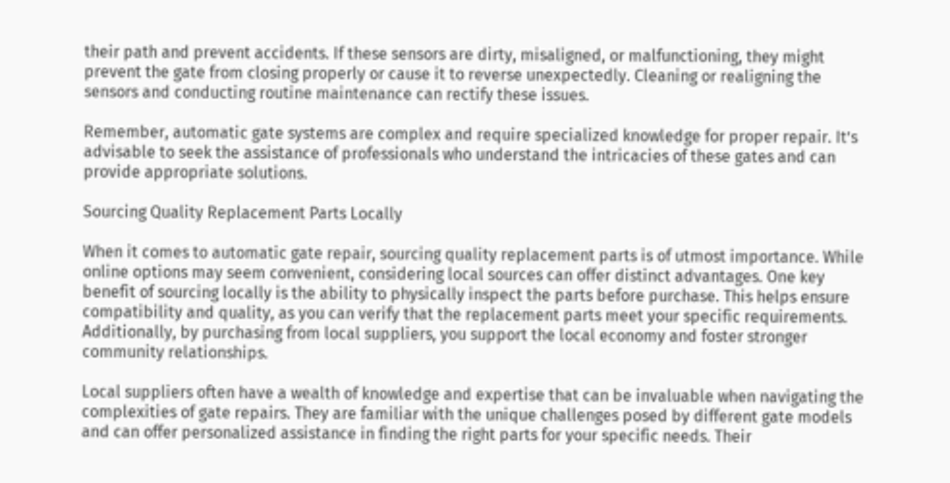their path and prevent accidents. If these sensors are dirty, misaligned, or malfunctioning, they might prevent the gate from closing properly or cause it to reverse unexpectedly. Cleaning or realigning the sensors and conducting routine maintenance can rectify these issues.

Remember, automatic gate systems are complex and require specialized knowledge for proper repair. It’s advisable to seek the assistance of professionals who understand the intricacies of these gates and can provide appropriate solutions.

Sourcing Quality Replacement Parts Locally

When it comes to automatic gate repair, sourcing quality replacement parts is of utmost importance. While online options may seem convenient, considering local sources can offer distinct advantages. One key benefit of sourcing locally is the ability to physically inspect the parts before purchase. This helps ensure compatibility and quality, as you can verify that the replacement parts meet your specific requirements. Additionally, by purchasing from local suppliers, you support the local economy and foster stronger community relationships.

Local suppliers often have a wealth of knowledge and expertise that can be invaluable when navigating the complexities of gate repairs. They are familiar with the unique challenges posed by different gate models and can offer personalized assistance in finding the right parts for your specific needs. Their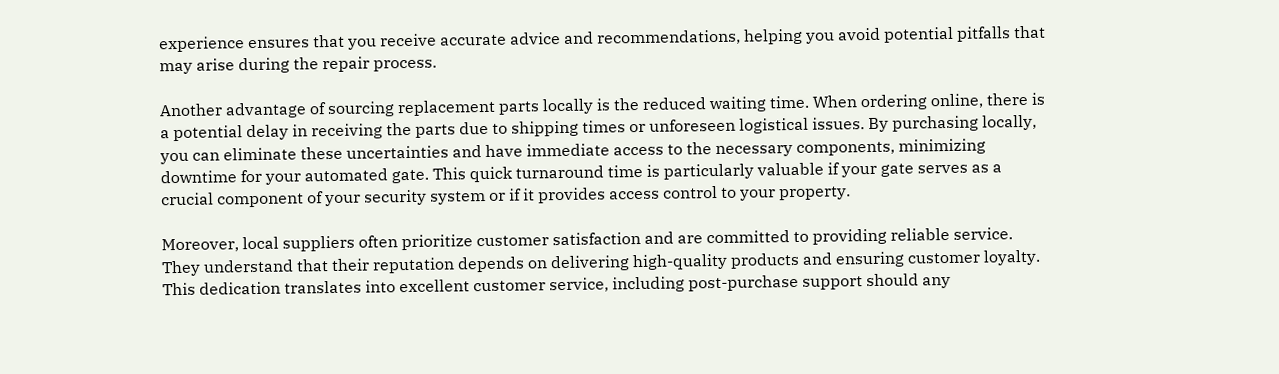experience ensures that you receive accurate advice and recommendations, helping you avoid potential pitfalls that may arise during the repair process.

Another advantage of sourcing replacement parts locally is the reduced waiting time. When ordering online, there is a potential delay in receiving the parts due to shipping times or unforeseen logistical issues. By purchasing locally, you can eliminate these uncertainties and have immediate access to the necessary components, minimizing downtime for your automated gate. This quick turnaround time is particularly valuable if your gate serves as a crucial component of your security system or if it provides access control to your property.

Moreover, local suppliers often prioritize customer satisfaction and are committed to providing reliable service. They understand that their reputation depends on delivering high-quality products and ensuring customer loyalty. This dedication translates into excellent customer service, including post-purchase support should any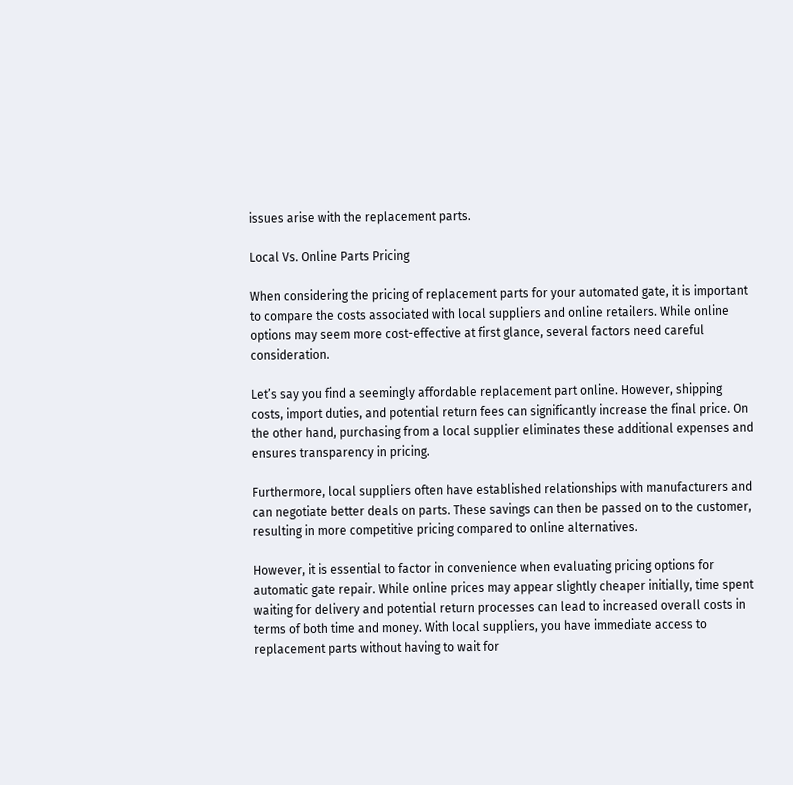issues arise with the replacement parts.

Local Vs. Online Parts Pricing

When considering the pricing of replacement parts for your automated gate, it is important to compare the costs associated with local suppliers and online retailers. While online options may seem more cost-effective at first glance, several factors need careful consideration.

Let’s say you find a seemingly affordable replacement part online. However, shipping costs, import duties, and potential return fees can significantly increase the final price. On the other hand, purchasing from a local supplier eliminates these additional expenses and ensures transparency in pricing.

Furthermore, local suppliers often have established relationships with manufacturers and can negotiate better deals on parts. These savings can then be passed on to the customer, resulting in more competitive pricing compared to online alternatives.

However, it is essential to factor in convenience when evaluating pricing options for automatic gate repair. While online prices may appear slightly cheaper initially, time spent waiting for delivery and potential return processes can lead to increased overall costs in terms of both time and money. With local suppliers, you have immediate access to replacement parts without having to wait for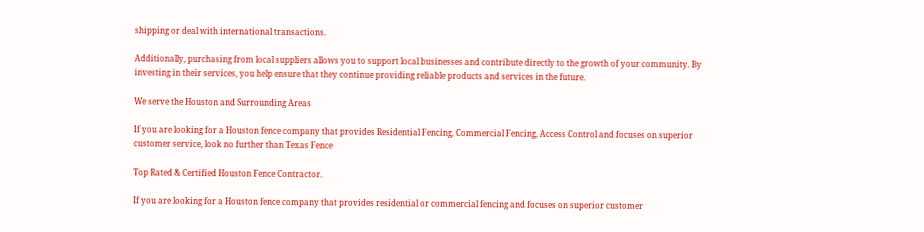shipping or deal with international transactions.

Additionally, purchasing from local suppliers allows you to support local businesses and contribute directly to the growth of your community. By investing in their services, you help ensure that they continue providing reliable products and services in the future.

We serve the Houston and Surrounding Areas

If you are looking for a Houston fence company that provides Residential Fencing, Commercial Fencing, Access Control and focuses on superior customer service, look no further than Texas Fence

Top Rated & Certified Houston Fence Contractor.

If you are looking for a Houston fence company that provides residential or commercial fencing and focuses on superior customer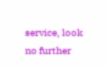service, look no further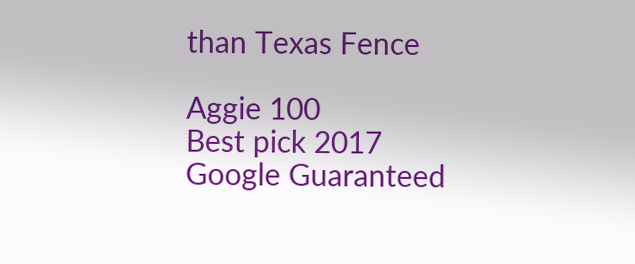than Texas Fence

Aggie 100
Best pick 2017
Google Guaranteed